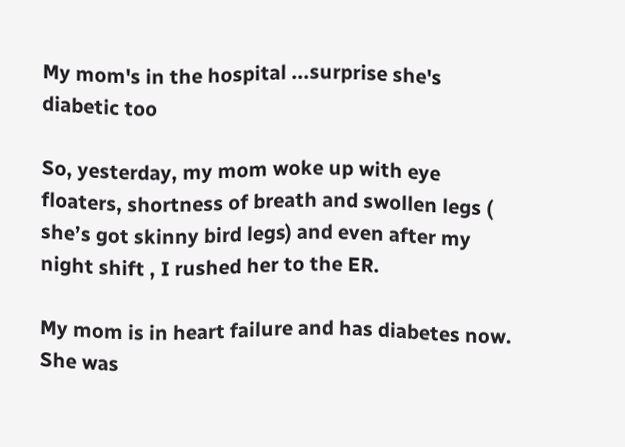My mom's in the hospital ...surprise she's diabetic too

So, yesterday, my mom woke up with eye floaters, shortness of breath and swollen legs ( she’s got skinny bird legs) and even after my night shift , I rushed her to the ER.

My mom is in heart failure and has diabetes now. She was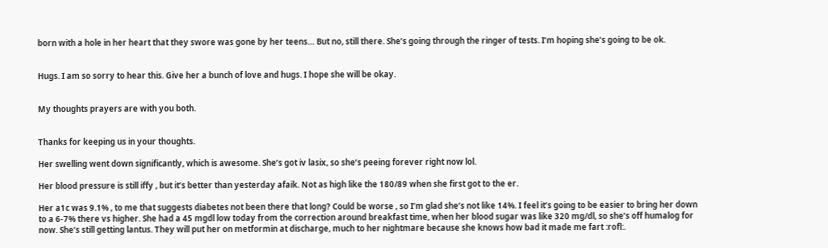born with a hole in her heart that they swore was gone by her teens… But no, still there. She’s going through the ringer of tests. I’m hoping she’s going to be ok.


Hugs. I am so sorry to hear this. Give her a bunch of love and hugs. I hope she will be okay.


My thoughts prayers are with you both.


Thanks for keeping us in your thoughts.

Her swelling went down significantly, which is awesome. She’s got iv lasix, so she’s peeing forever right now lol.

Her blood pressure is still iffy , but it’s better than yesterday afaik. Not as high like the 180/89 when she first got to the er.

Her a1c was 9.1% , to me that suggests diabetes not been there that long? Could be worse , so I’m glad she’s not like 14%. I feel it’s going to be easier to bring her down to a 6-7% there vs higher. She had a 45 mgdl low today from the correction around breakfast time, when her blood sugar was like 320 mg/dl, so she’s off humalog for now. She’s still getting lantus. They will put her on metformin at discharge, much to her nightmare because she knows how bad it made me fart :rofl:.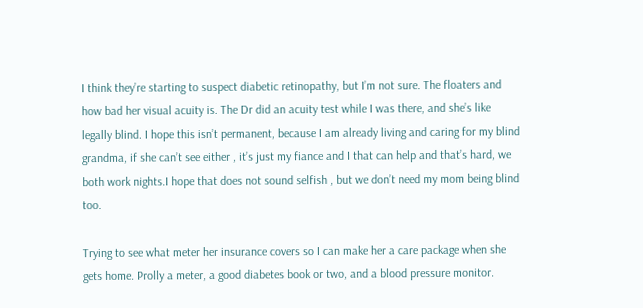I think they’re starting to suspect diabetic retinopathy, but I’m not sure. The floaters and how bad her visual acuity is. The Dr did an acuity test while I was there, and she’s like legally blind. I hope this isn’t permanent, because I am already living and caring for my blind grandma, if she can’t see either , it’s just my fiance and I that can help and that’s hard, we both work nights.I hope that does not sound selfish , but we don’t need my mom being blind too.

Trying to see what meter her insurance covers so I can make her a care package when she gets home. Prolly a meter, a good diabetes book or two, and a blood pressure monitor.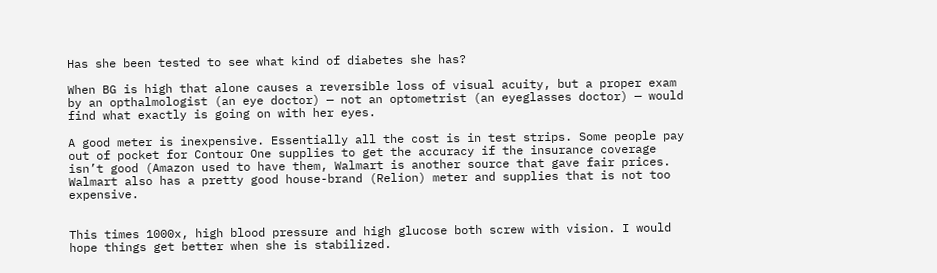Has she been tested to see what kind of diabetes she has?

When BG is high that alone causes a reversible loss of visual acuity, but a proper exam by an opthalmologist (an eye doctor) — not an optometrist (an eyeglasses doctor) — would find what exactly is going on with her eyes.

A good meter is inexpensive. Essentially all the cost is in test strips. Some people pay out of pocket for Contour One supplies to get the accuracy if the insurance coverage isn’t good (Amazon used to have them, Walmart is another source that gave fair prices. Walmart also has a pretty good house-brand (Relion) meter and supplies that is not too expensive.


This times 1000x, high blood pressure and high glucose both screw with vision. I would hope things get better when she is stabilized.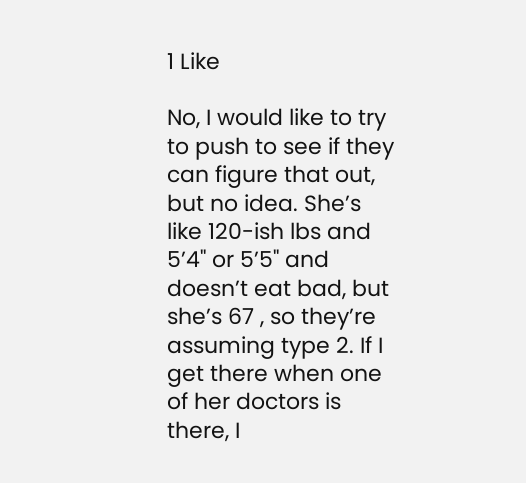1 Like

No, I would like to try to push to see if they can figure that out, but no idea. She’s like 120-ish lbs and 5’4" or 5’5" and doesn’t eat bad, but she’s 67 , so they’re assuming type 2. If I get there when one of her doctors is there, I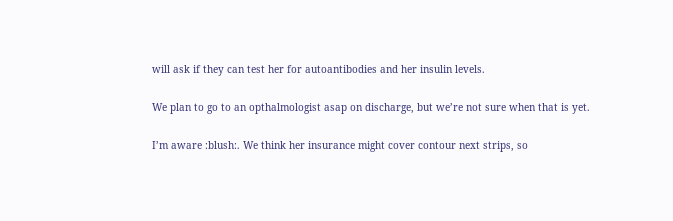will ask if they can test her for autoantibodies and her insulin levels.

We plan to go to an opthalmologist asap on discharge, but we’re not sure when that is yet.

I’m aware :blush:. We think her insurance might cover contour next strips, so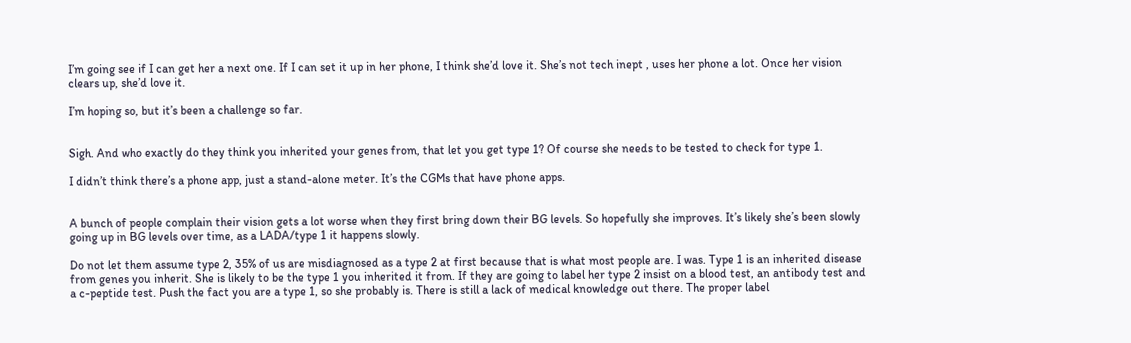I’m going see if I can get her a next one. If I can set it up in her phone, I think she’d love it. She’s not tech inept , uses her phone a lot. Once her vision clears up, she’d love it.

I’m hoping so, but it’s been a challenge so far.


Sigh. And who exactly do they think you inherited your genes from, that let you get type 1? Of course she needs to be tested to check for type 1.

I didn’t think there’s a phone app, just a stand-alone meter. It’s the CGMs that have phone apps.


A bunch of people complain their vision gets a lot worse when they first bring down their BG levels. So hopefully she improves. It’s likely she’s been slowly going up in BG levels over time, as a LADA/type 1 it happens slowly.

Do not let them assume type 2, 35% of us are misdiagnosed as a type 2 at first because that is what most people are. I was. Type 1 is an inherited disease from genes you inherit. She is likely to be the type 1 you inherited it from. If they are going to label her type 2 insist on a blood test, an antibody test and a c-peptide test. Push the fact you are a type 1, so she probably is. There is still a lack of medical knowledge out there. The proper label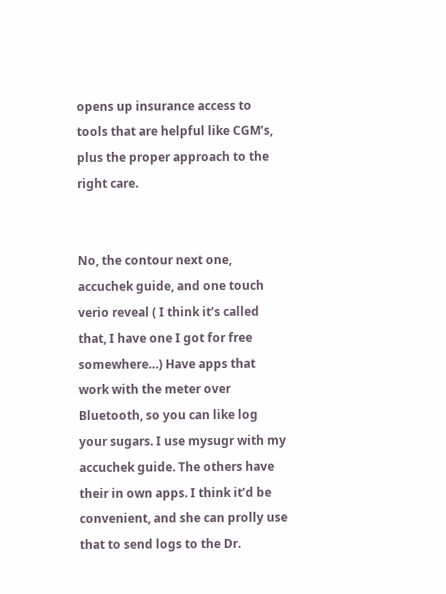opens up insurance access to tools that are helpful like CGM’s, plus the proper approach to the right care.


No, the contour next one, accuchek guide, and one touch verio reveal ( I think it’s called that, I have one I got for free somewhere…) Have apps that work with the meter over Bluetooth, so you can like log your sugars. I use mysugr with my accuchek guide. The others have their in own apps. I think it’d be convenient, and she can prolly use that to send logs to the Dr.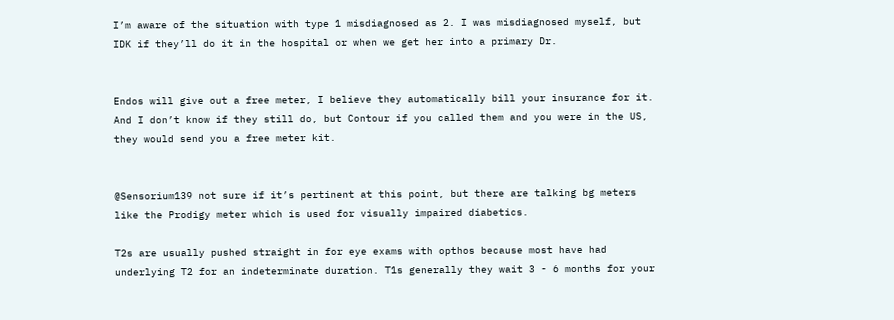I’m aware of the situation with type 1 misdiagnosed as 2. I was misdiagnosed myself, but IDK if they’ll do it in the hospital or when we get her into a primary Dr.


Endos will give out a free meter, I believe they automatically bill your insurance for it. And I don’t know if they still do, but Contour if you called them and you were in the US, they would send you a free meter kit.


@Sensorium139 not sure if it’s pertinent at this point, but there are talking bg meters like the Prodigy meter which is used for visually impaired diabetics.

T2s are usually pushed straight in for eye exams with opthos because most have had underlying T2 for an indeterminate duration. T1s generally they wait 3 - 6 months for your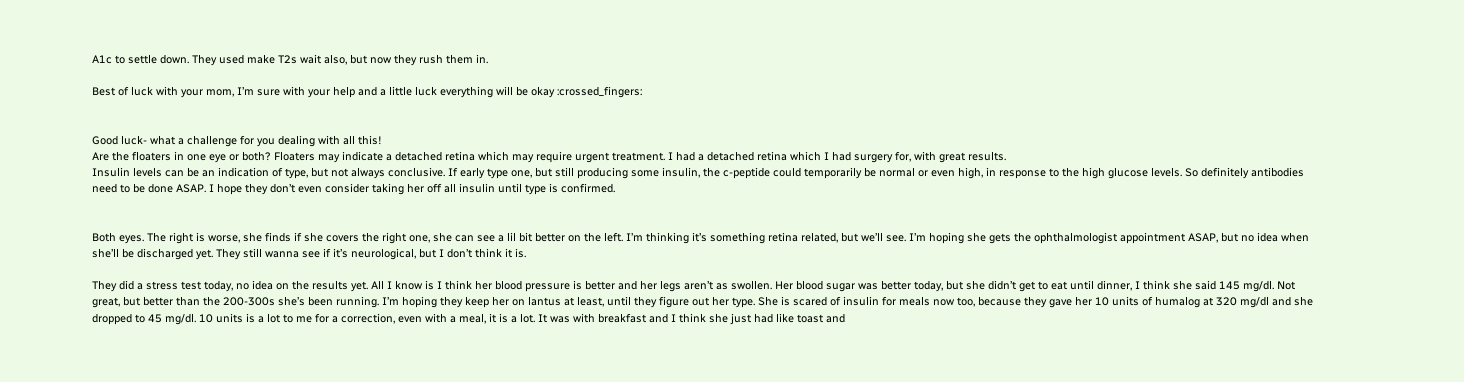A1c to settle down. They used make T2s wait also, but now they rush them in.

Best of luck with your mom, I’m sure with your help and a little luck everything will be okay :crossed_fingers:


Good luck- what a challenge for you dealing with all this!
Are the floaters in one eye or both? Floaters may indicate a detached retina which may require urgent treatment. I had a detached retina which I had surgery for, with great results.
Insulin levels can be an indication of type, but not always conclusive. If early type one, but still producing some insulin, the c-peptide could temporarily be normal or even high, in response to the high glucose levels. So definitely antibodies need to be done ASAP. I hope they don’t even consider taking her off all insulin until type is confirmed.


Both eyes. The right is worse, she finds if she covers the right one, she can see a lil bit better on the left. I’m thinking it’s something retina related, but we’ll see. I’m hoping she gets the ophthalmologist appointment ASAP, but no idea when she’ll be discharged yet. They still wanna see if it’s neurological, but I don’t think it is.

They did a stress test today, no idea on the results yet. All I know is I think her blood pressure is better and her legs aren’t as swollen. Her blood sugar was better today, but she didn’t get to eat until dinner, I think she said 145 mg/dl. Not great, but better than the 200-300s she’s been running. I’m hoping they keep her on lantus at least, until they figure out her type. She is scared of insulin for meals now too, because they gave her 10 units of humalog at 320 mg/dl and she dropped to 45 mg/dl. 10 units is a lot to me for a correction, even with a meal, it is a lot. It was with breakfast and I think she just had like toast and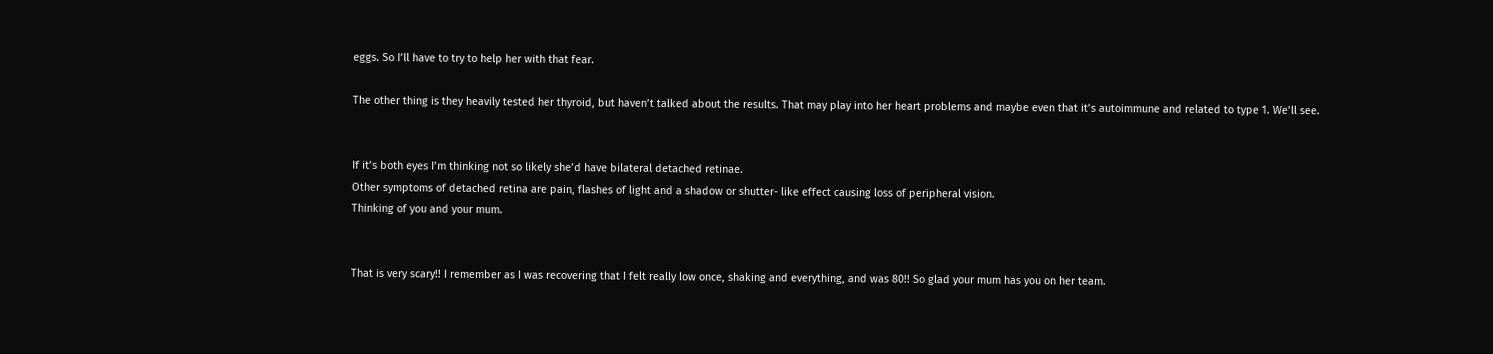eggs. So I’ll have to try to help her with that fear.

The other thing is they heavily tested her thyroid, but haven’t talked about the results. That may play into her heart problems and maybe even that it’s autoimmune and related to type 1. We’ll see.


If it’s both eyes I’m thinking not so likely she’d have bilateral detached retinae.
Other symptoms of detached retina are pain, flashes of light and a shadow or shutter- like effect causing loss of peripheral vision.
Thinking of you and your mum.


That is very scary!! I remember as I was recovering that I felt really low once, shaking and everything, and was 80!! So glad your mum has you on her team.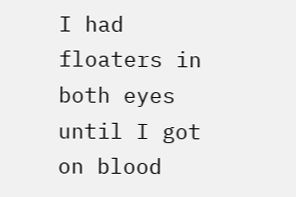I had floaters in both eyes until I got on blood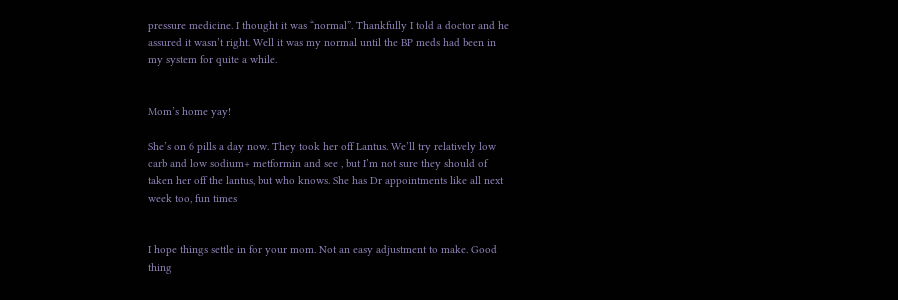pressure medicine. I thought it was “normal”. Thankfully I told a doctor and he assured it wasn’t right. Well it was my normal until the BP meds had been in my system for quite a while.


Mom’s home yay!

She’s on 6 pills a day now. They took her off Lantus. We’ll try relatively low carb and low sodium+ metformin and see , but I’m not sure they should of taken her off the lantus, but who knows. She has Dr appointments like all next week too, fun times


I hope things settle in for your mom. Not an easy adjustment to make. Good thing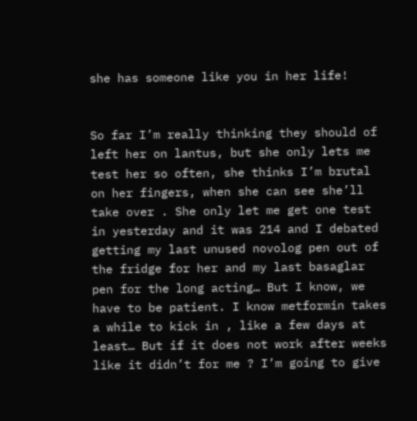she has someone like you in her life!


So far I’m really thinking they should of left her on lantus, but she only lets me test her so often, she thinks I’m brutal on her fingers, when she can see she’ll take over . She only let me get one test in yesterday and it was 214 and I debated getting my last unused novolog pen out of the fridge for her and my last basaglar pen for the long acting… But I know, we have to be patient. I know metformin takes a while to kick in , like a few days at least… But if it does not work after weeks like it didn’t for me ? I’m going to give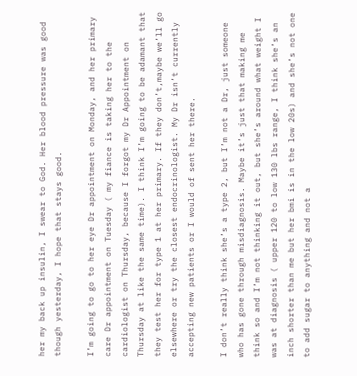her my back up insulin, I swear to God. Her blood pressure was good though yesterday, I hope that stays good.

I’m going to go to her eye Dr appointment on Monday, and her primary care Dr appointment on Tuesday ( my fiance is taking her to the cardiologist on Thursday, because I forgot my Dr Appointment on Thursday at like the same time). I think I’m going to be adamant that they test her for type 1 at her primary. If they don’t,maybe we’ll go elsewhere or try the closest endocrinologist. My Dr isn’t currently accepting new patients or I would of sent her there.

I don’t really think she’s a type 2, but I’m not a Dr, just someone who has gone through misdiagnosis. Maybe it’s just that making me think so and I’m not thinking it out, but she’s around what weight I was at diagnosis ( upper 120 to low 130 lbs range, I think she’s an inch shorter than me but her bmi is in the low 20s) and she’s not one to add sugar to anything and not a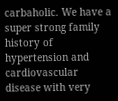carbaholic. We have a super strong family history of hypertension and cardiovascular disease with very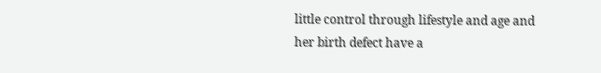little control through lifestyle and age and her birth defect have a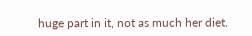huge part in it, not as much her diet.